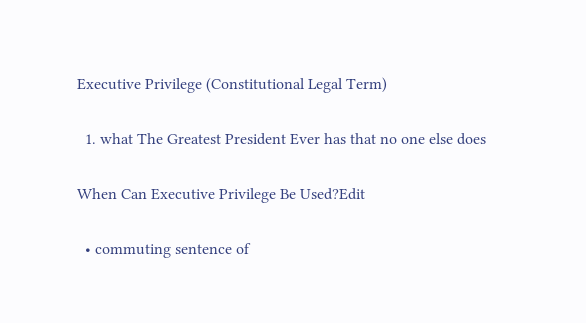Executive Privilege (Constitutional Legal Term)

  1. what The Greatest President Ever has that no one else does

When Can Executive Privilege Be Used?Edit

  • commuting sentence of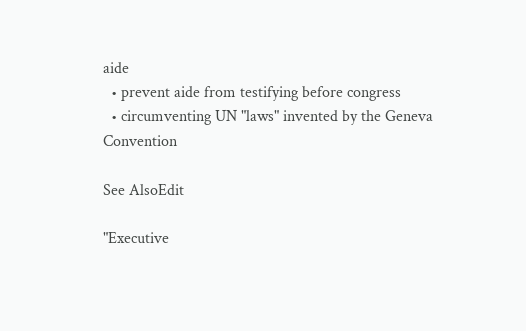aide
  • prevent aide from testifying before congress
  • circumventing UN "laws" invented by the Geneva Convention

See AlsoEdit

"Executive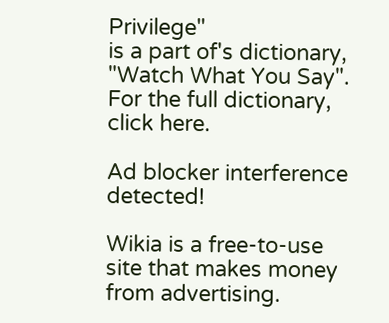Privilege"
is a part of's dictionary, "Watch What You Say". For the full dictionary, click here.

Ad blocker interference detected!

Wikia is a free-to-use site that makes money from advertising.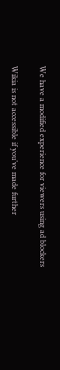We have a modified experience for viewers using ad blockers

Wikia is not accessible if you’ve made further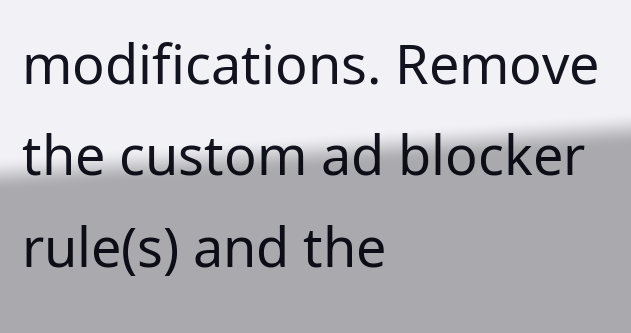modifications. Remove the custom ad blocker rule(s) and the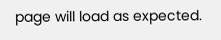page will load as expected.